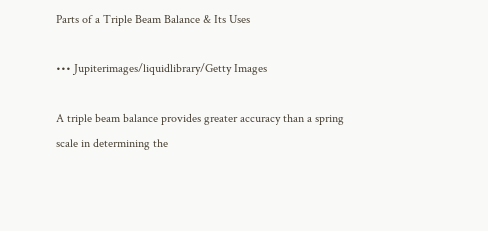Parts of a Triple Beam Balance & Its Uses

••• Jupiterimages/liquidlibrary/Getty Images

A triple beam balance provides greater accuracy than a spring scale in determining the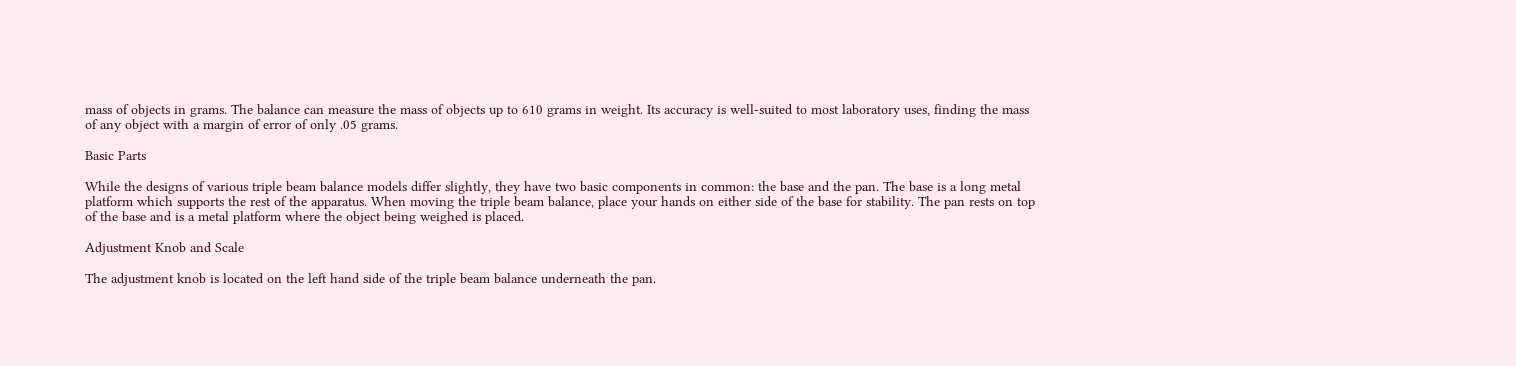mass of objects in grams. The balance can measure the mass of objects up to 610 grams in weight. Its accuracy is well-suited to most laboratory uses, finding the mass of any object with a margin of error of only .05 grams.

Basic Parts

While the designs of various triple beam balance models differ slightly, they have two basic components in common: the base and the pan. The base is a long metal platform which supports the rest of the apparatus. When moving the triple beam balance, place your hands on either side of the base for stability. The pan rests on top of the base and is a metal platform where the object being weighed is placed.

Adjustment Knob and Scale

The adjustment knob is located on the left hand side of the triple beam balance underneath the pan.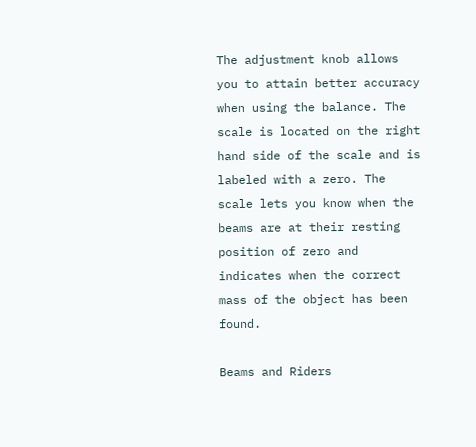The adjustment knob allows you to attain better accuracy when using the balance. The scale is located on the right hand side of the scale and is labeled with a zero. The scale lets you know when the beams are at their resting position of zero and indicates when the correct mass of the object has been found.

Beams and Riders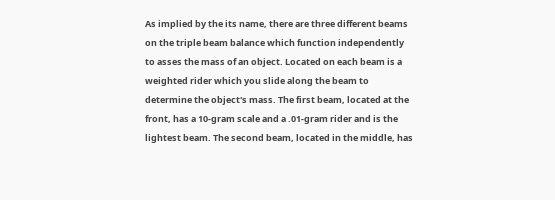As implied by the its name, there are three different beams on the triple beam balance which function independently to asses the mass of an object. Located on each beam is a weighted rider which you slide along the beam to determine the object's mass. The first beam, located at the front, has a 10-gram scale and a .01-gram rider and is the lightest beam. The second beam, located in the middle, has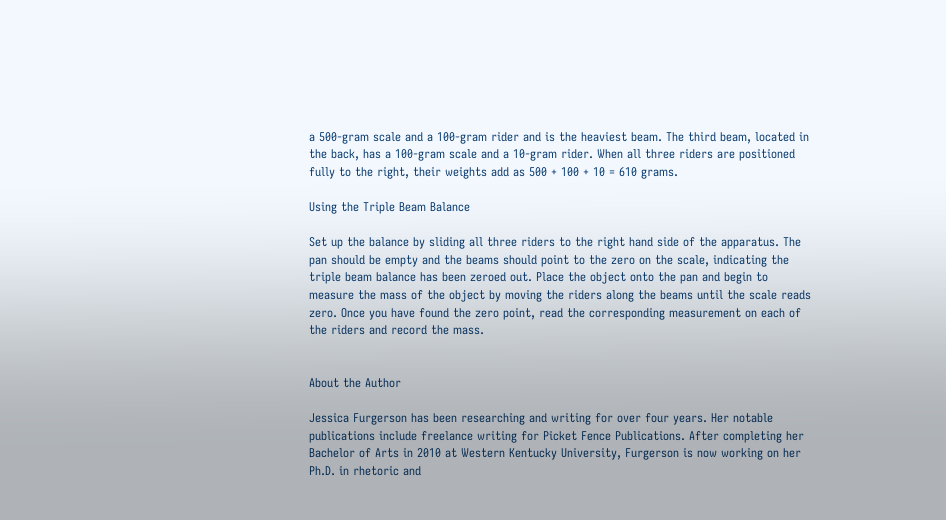a 500-gram scale and a 100-gram rider and is the heaviest beam. The third beam, located in the back, has a 100-gram scale and a 10-gram rider. When all three riders are positioned fully to the right, their weights add as 500 + 100 + 10 = 610 grams.

Using the Triple Beam Balance

Set up the balance by sliding all three riders to the right hand side of the apparatus. The pan should be empty and the beams should point to the zero on the scale, indicating the triple beam balance has been zeroed out. Place the object onto the pan and begin to measure the mass of the object by moving the riders along the beams until the scale reads zero. Once you have found the zero point, read the corresponding measurement on each of the riders and record the mass.


About the Author

Jessica Furgerson has been researching and writing for over four years. Her notable publications include freelance writing for Picket Fence Publications. After completing her Bachelor of Arts in 2010 at Western Kentucky University, Furgerson is now working on her Ph.D. in rhetoric and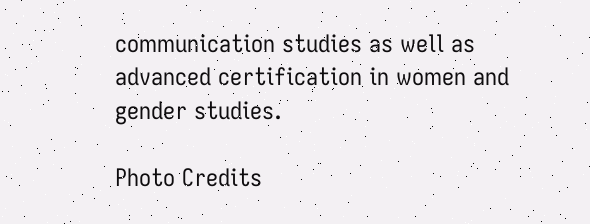communication studies as well as advanced certification in women and gender studies.

Photo Credits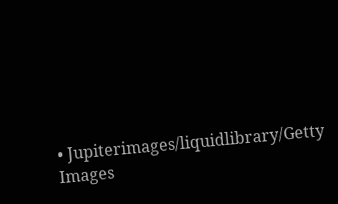• Jupiterimages/liquidlibrary/Getty Images